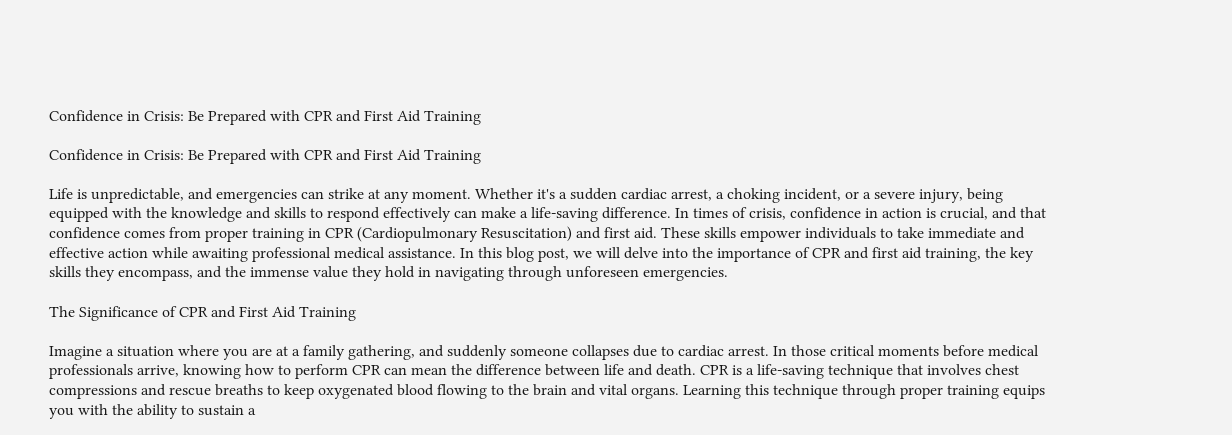Confidence in Crisis: Be Prepared with CPR and First Aid Training

Confidence in Crisis: Be Prepared with CPR and First Aid Training

Life is unpredictable, and emergencies can strike at any moment. Whether it's a sudden cardiac arrest, a choking incident, or a severe injury, being equipped with the knowledge and skills to respond effectively can make a life-saving difference. In times of crisis, confidence in action is crucial, and that confidence comes from proper training in CPR (Cardiopulmonary Resuscitation) and first aid. These skills empower individuals to take immediate and effective action while awaiting professional medical assistance. In this blog post, we will delve into the importance of CPR and first aid training, the key skills they encompass, and the immense value they hold in navigating through unforeseen emergencies.

The Significance of CPR and First Aid Training

Imagine a situation where you are at a family gathering, and suddenly someone collapses due to cardiac arrest. In those critical moments before medical professionals arrive, knowing how to perform CPR can mean the difference between life and death. CPR is a life-saving technique that involves chest compressions and rescue breaths to keep oxygenated blood flowing to the brain and vital organs. Learning this technique through proper training equips you with the ability to sustain a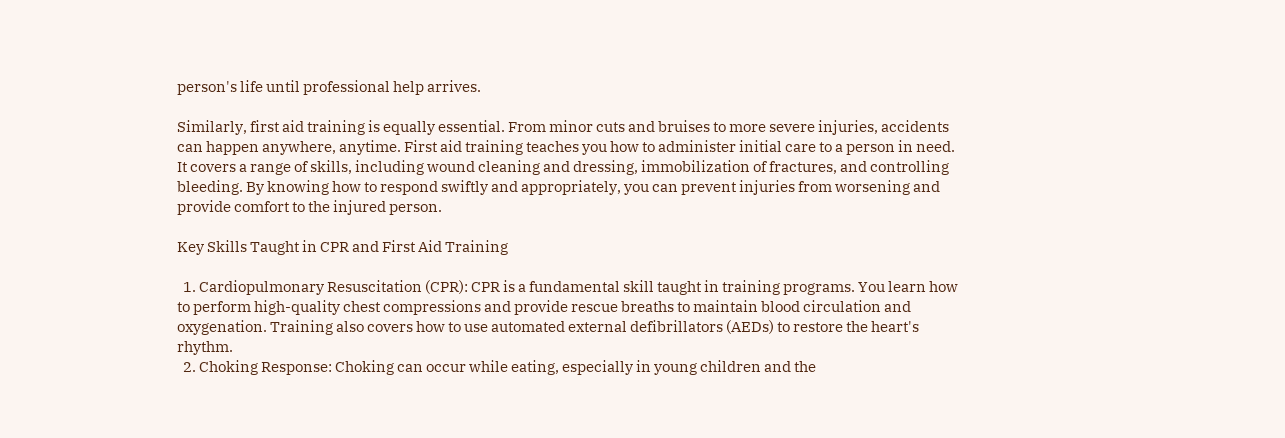person's life until professional help arrives.

Similarly, first aid training is equally essential. From minor cuts and bruises to more severe injuries, accidents can happen anywhere, anytime. First aid training teaches you how to administer initial care to a person in need. It covers a range of skills, including wound cleaning and dressing, immobilization of fractures, and controlling bleeding. By knowing how to respond swiftly and appropriately, you can prevent injuries from worsening and provide comfort to the injured person.

Key Skills Taught in CPR and First Aid Training

  1. Cardiopulmonary Resuscitation (CPR): CPR is a fundamental skill taught in training programs. You learn how to perform high-quality chest compressions and provide rescue breaths to maintain blood circulation and oxygenation. Training also covers how to use automated external defibrillators (AEDs) to restore the heart's rhythm.
  2. Choking Response: Choking can occur while eating, especially in young children and the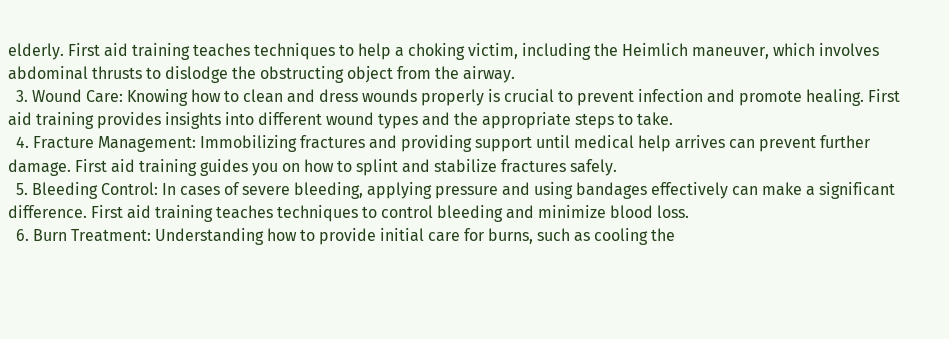elderly. First aid training teaches techniques to help a choking victim, including the Heimlich maneuver, which involves abdominal thrusts to dislodge the obstructing object from the airway.
  3. Wound Care: Knowing how to clean and dress wounds properly is crucial to prevent infection and promote healing. First aid training provides insights into different wound types and the appropriate steps to take.
  4. Fracture Management: Immobilizing fractures and providing support until medical help arrives can prevent further damage. First aid training guides you on how to splint and stabilize fractures safely.
  5. Bleeding Control: In cases of severe bleeding, applying pressure and using bandages effectively can make a significant difference. First aid training teaches techniques to control bleeding and minimize blood loss.
  6. Burn Treatment: Understanding how to provide initial care for burns, such as cooling the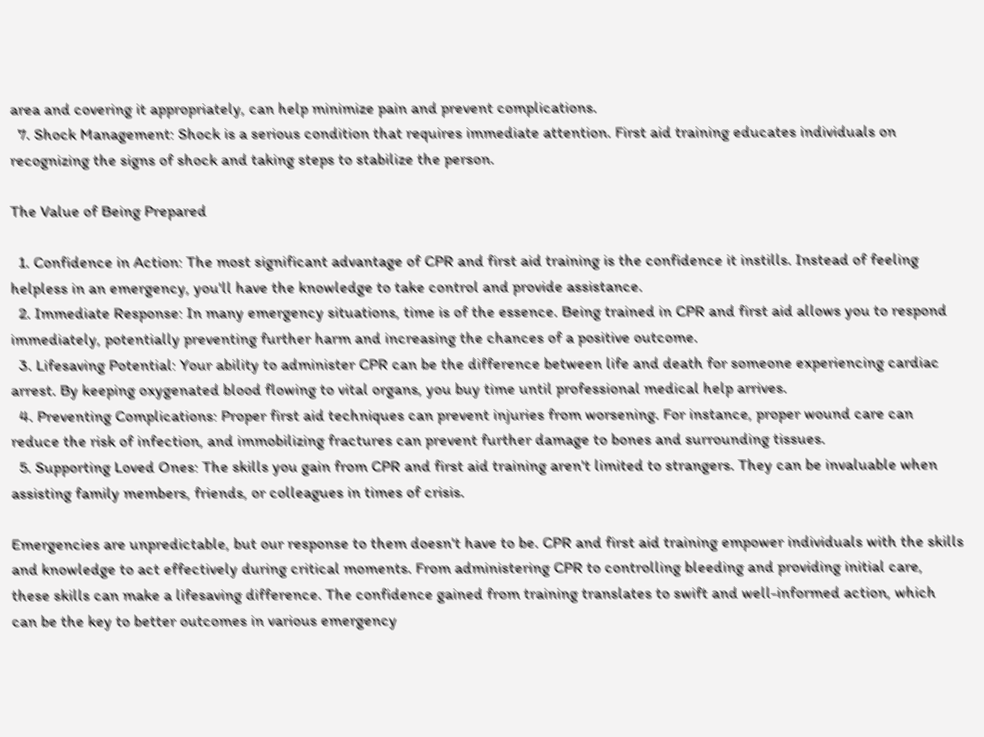area and covering it appropriately, can help minimize pain and prevent complications.
  7. Shock Management: Shock is a serious condition that requires immediate attention. First aid training educates individuals on recognizing the signs of shock and taking steps to stabilize the person.

The Value of Being Prepared

  1. Confidence in Action: The most significant advantage of CPR and first aid training is the confidence it instills. Instead of feeling helpless in an emergency, you'll have the knowledge to take control and provide assistance.
  2. Immediate Response: In many emergency situations, time is of the essence. Being trained in CPR and first aid allows you to respond immediately, potentially preventing further harm and increasing the chances of a positive outcome.
  3. Lifesaving Potential: Your ability to administer CPR can be the difference between life and death for someone experiencing cardiac arrest. By keeping oxygenated blood flowing to vital organs, you buy time until professional medical help arrives.
  4. Preventing Complications: Proper first aid techniques can prevent injuries from worsening. For instance, proper wound care can reduce the risk of infection, and immobilizing fractures can prevent further damage to bones and surrounding tissues.
  5. Supporting Loved Ones: The skills you gain from CPR and first aid training aren't limited to strangers. They can be invaluable when assisting family members, friends, or colleagues in times of crisis.

Emergencies are unpredictable, but our response to them doesn't have to be. CPR and first aid training empower individuals with the skills and knowledge to act effectively during critical moments. From administering CPR to controlling bleeding and providing initial care, these skills can make a lifesaving difference. The confidence gained from training translates to swift and well-informed action, which can be the key to better outcomes in various emergency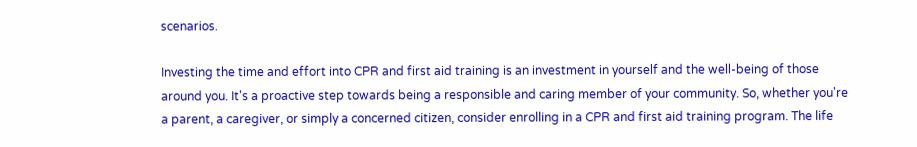scenarios.

Investing the time and effort into CPR and first aid training is an investment in yourself and the well-being of those around you. It's a proactive step towards being a responsible and caring member of your community. So, whether you're a parent, a caregiver, or simply a concerned citizen, consider enrolling in a CPR and first aid training program. The life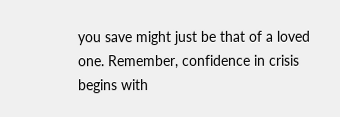you save might just be that of a loved one. Remember, confidence in crisis begins with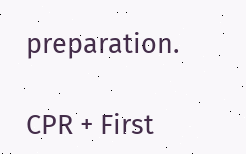preparation.

CPR + First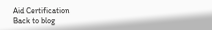Aid Certification
Back to blog